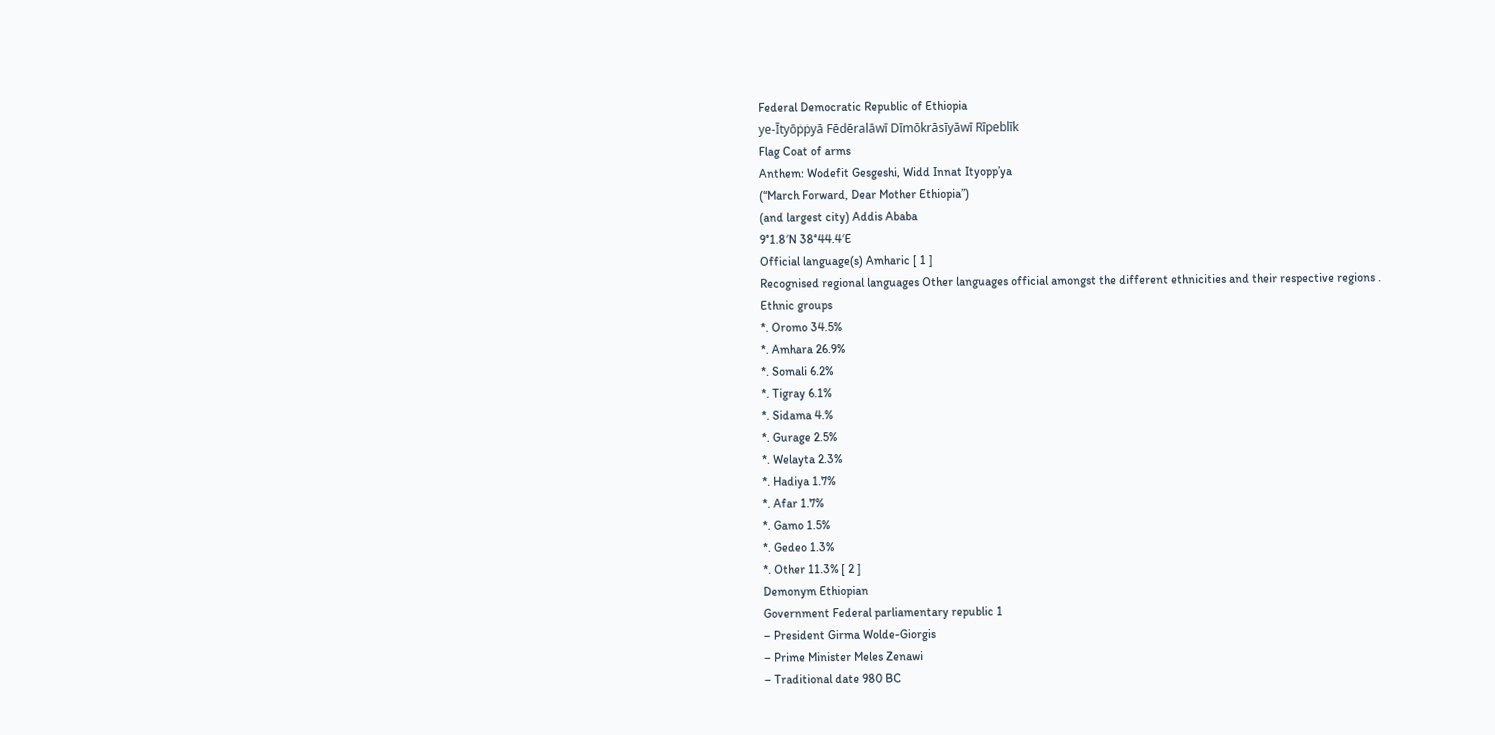Federal Democratic Republic of Ethiopia
ye-Ītyōṗṗyā Fēdēralāwī Dīmōkrāsīyāwī Rīpeblīk
Flag Coat of arms
Anthem: Wodefit Gesgeshi, Widd Innat Ityopp’ya
(“March Forward, Dear Mother Ethiopia”)
(and largest city) Addis Ababa
9°1.8′N 38°44.4′E
Official language(s) Amharic [ 1 ]
Recognised regional languages Other languages official amongst the different ethnicities and their respective regions .
Ethnic groups
*. Oromo 34.5%
*. Amhara 26.9%
*. Somali 6.2%
*. Tigray 6.1%
*. Sidama 4.%
*. Gurage 2.5%
*. Welayta 2.3%
*. Hadiya 1.7%
*. Afar 1.7%
*. Gamo 1.5%
*. Gedeo 1.3%
*. Other 11.3% [ 2 ]
Demonym Ethiopian
Government Federal parliamentary republic 1
– President Girma Wolde-Giorgis
– Prime Minister Meles Zenawi
– Traditional date 980 BC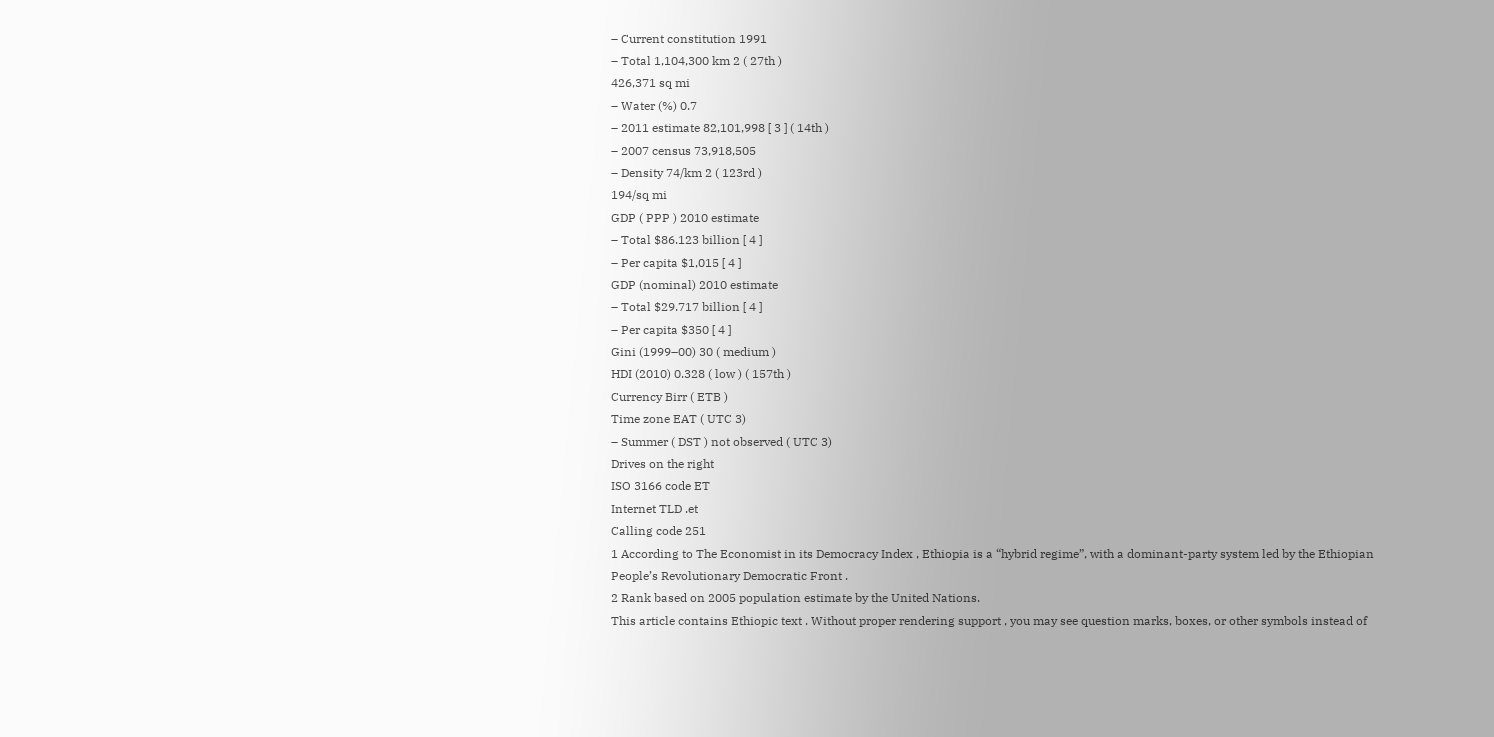– Current constitution 1991
– Total 1,104,300 km 2 ( 27th )
426,371 sq mi
– Water (%) 0.7
– 2011 estimate 82,101,998 [ 3 ] ( 14th )
– 2007 census 73,918,505
– Density 74/km 2 ( 123rd )
194/sq mi
GDP ( PPP ) 2010 estimate
– Total $86.123 billion [ 4 ]
– Per capita $1,015 [ 4 ]
GDP (nominal) 2010 estimate
– Total $29.717 billion [ 4 ]
– Per capita $350 [ 4 ]
Gini (1999–00) 30 ( medium )
HDI (2010) 0.328 ( low ) ( 157th )
Currency Birr ( ETB )
Time zone EAT ( UTC 3)
– Summer ( DST ) not observed ( UTC 3)
Drives on the right
ISO 3166 code ET
Internet TLD .et
Calling code 251
1 According to The Economist in its Democracy Index , Ethiopia is a “hybrid regime”, with a dominant-party system led by the Ethiopian People’s Revolutionary Democratic Front .
2 Rank based on 2005 population estimate by the United Nations.
This article contains Ethiopic text . Without proper rendering support , you may see question marks, boxes, or other symbols instead of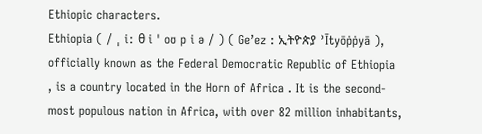Ethiopic characters.
Ethiopia ( / ˌ iː θ i ˈ oʊ p i ə / ) ( Ge’ez : ኢትዮጵያ ʾĪtyōṗṗyā ), officially known as the Federal Democratic Republic of Ethiopia , is a country located in the Horn of Africa . It is the second-most populous nation in Africa, with over 82 million inhabitants,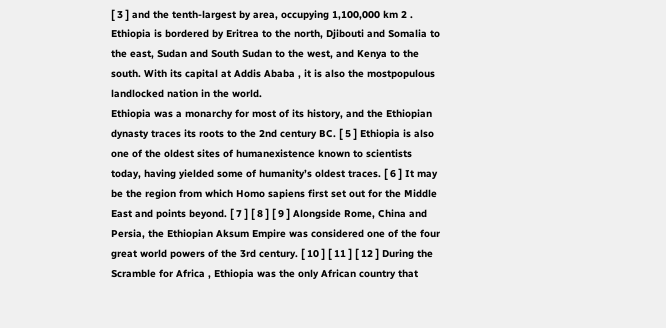[ 3 ] and the tenth-largest by area, occupying 1,100,000 km 2 . Ethiopia is bordered by Eritrea to the north, Djibouti and Somalia to the east, Sudan and South Sudan to the west, and Kenya to the south. With its capital at Addis Ababa , it is also the mostpopulous landlocked nation in the world.
Ethiopia was a monarchy for most of its history, and the Ethiopian dynasty traces its roots to the 2nd century BC. [ 5 ] Ethiopia is also one of the oldest sites of humanexistence known to scientists today, having yielded some of humanity’s oldest traces. [ 6 ] It may be the region from which Homo sapiens first set out for the Middle East and points beyond. [ 7 ] [ 8 ] [ 9 ] Alongside Rome, China and Persia, the Ethiopian Aksum Empire was considered one of the four great world powers of the 3rd century. [ 10 ] [ 11 ] [ 12 ] During the Scramble for Africa , Ethiopia was the only African country that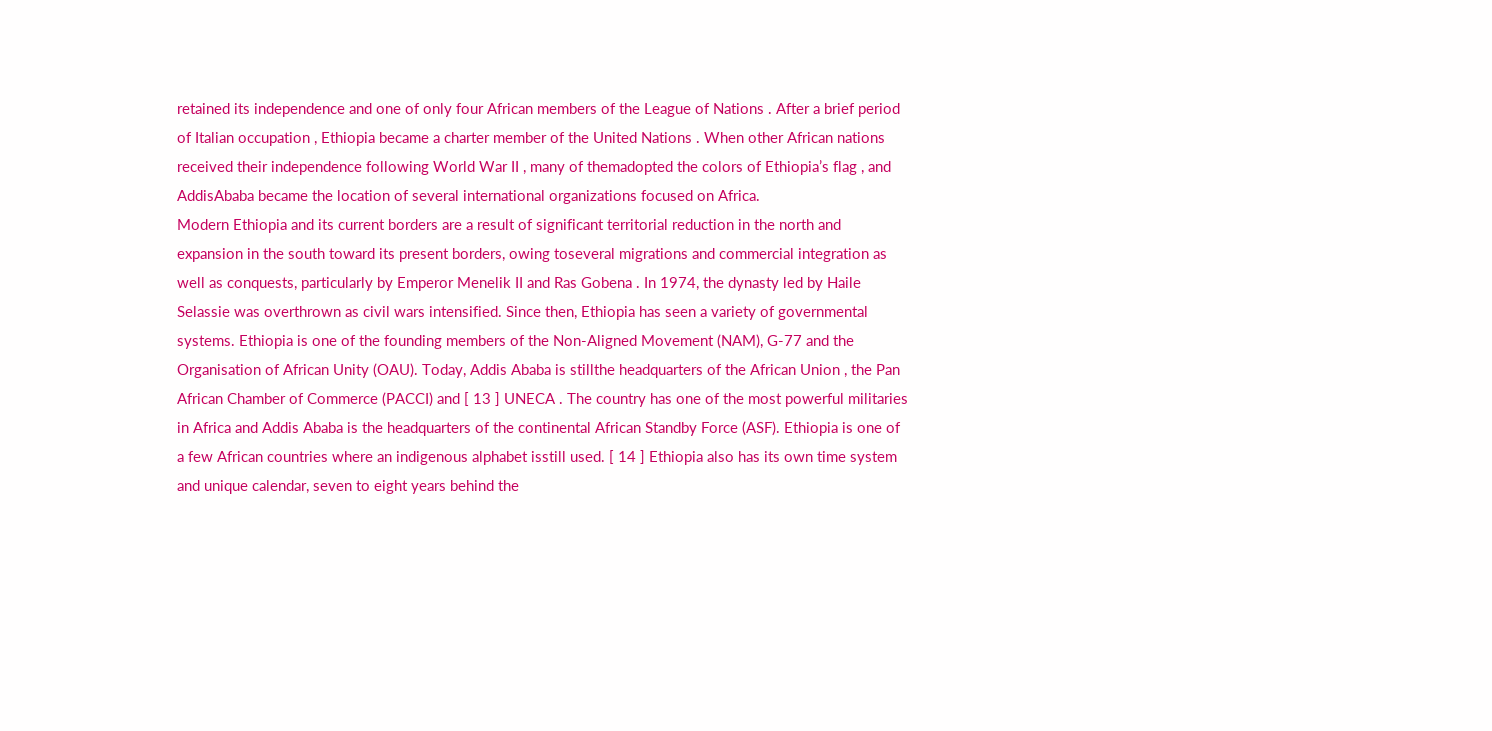retained its independence and one of only four African members of the League of Nations . After a brief period of Italian occupation , Ethiopia became a charter member of the United Nations . When other African nations received their independence following World War II , many of themadopted the colors of Ethiopia’s flag , and AddisAbaba became the location of several international organizations focused on Africa.
Modern Ethiopia and its current borders are a result of significant territorial reduction in the north and expansion in the south toward its present borders, owing toseveral migrations and commercial integration as well as conquests, particularly by Emperor Menelik II and Ras Gobena . In 1974, the dynasty led by Haile Selassie was overthrown as civil wars intensified. Since then, Ethiopia has seen a variety of governmental systems. Ethiopia is one of the founding members of the Non-Aligned Movement (NAM), G-77 and the Organisation of African Unity (OAU). Today, Addis Ababa is stillthe headquarters of the African Union , the Pan African Chamber of Commerce (PACCI) and [ 13 ] UNECA . The country has one of the most powerful militaries in Africa and Addis Ababa is the headquarters of the continental African Standby Force (ASF). Ethiopia is one of a few African countries where an indigenous alphabet isstill used. [ 14 ] Ethiopia also has its own time system and unique calendar, seven to eight years behind the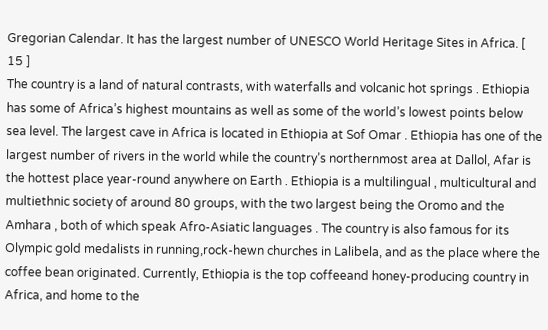Gregorian Calendar. It has the largest number of UNESCO World Heritage Sites in Africa. [ 15 ]
The country is a land of natural contrasts, with waterfalls and volcanic hot springs . Ethiopia has some of Africa’s highest mountains as well as some of the world’s lowest points below sea level. The largest cave in Africa is located in Ethiopia at Sof Omar . Ethiopia has one of the largest number of rivers in the world while the country’s northernmost area at Dallol, Afar is the hottest place year-round anywhere on Earth . Ethiopia is a multilingual , multicultural and multiethnic society of around 80 groups, with the two largest being the Oromo and the Amhara , both of which speak Afro-Asiatic languages . The country is also famous for its Olympic gold medalists in running,rock-hewn churches in Lalibela, and as the place where the coffee bean originated. Currently, Ethiopia is the top coffeeand honey-producing country in Africa, and home to the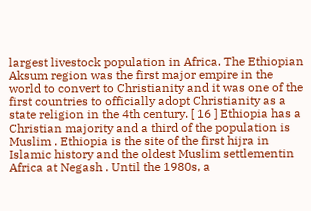largest livestock population in Africa. The Ethiopian Aksum region was the first major empire in the world to convert to Christianity and it was one of the first countries to officially adopt Christianity as a state religion in the 4th century. [ 16 ] Ethiopia has a Christian majority and a third of the population is Muslim . Ethiopia is the site of the first hijra in Islamic history and the oldest Muslim settlementin Africa at Negash . Until the 1980s, a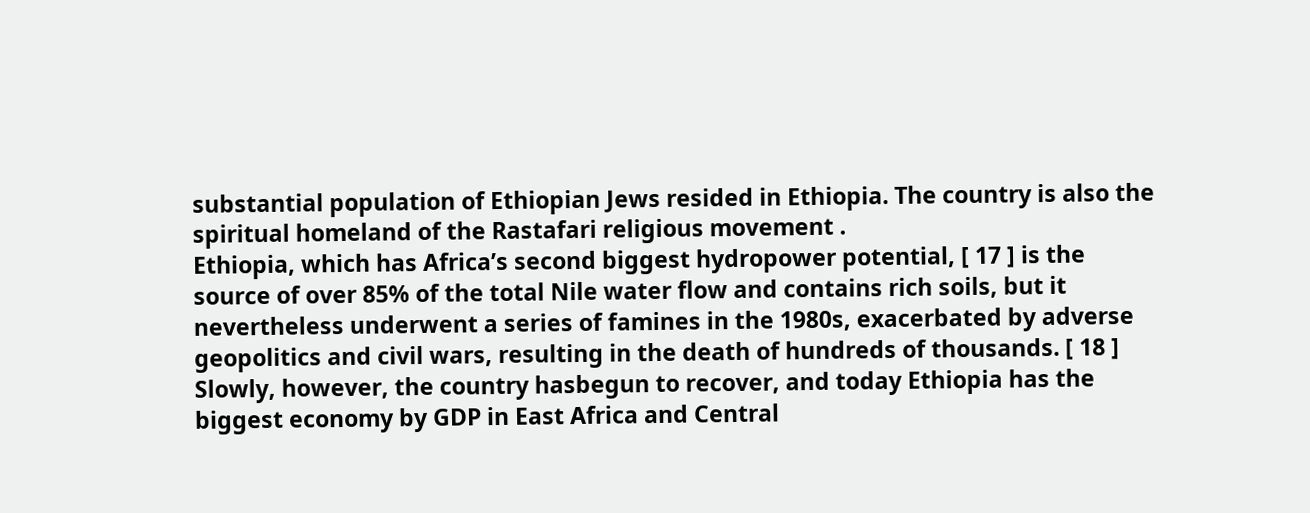substantial population of Ethiopian Jews resided in Ethiopia. The country is also the spiritual homeland of the Rastafari religious movement .
Ethiopia, which has Africa’s second biggest hydropower potential, [ 17 ] is the source of over 85% of the total Nile water flow and contains rich soils, but it nevertheless underwent a series of famines in the 1980s, exacerbated by adverse geopolitics and civil wars, resulting in the death of hundreds of thousands. [ 18 ] Slowly, however, the country hasbegun to recover, and today Ethiopia has the biggest economy by GDP in East Africa and Central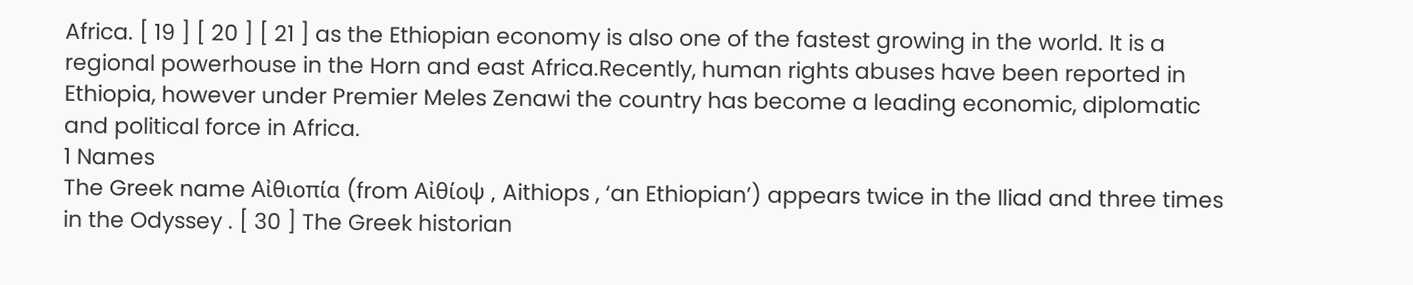Africa. [ 19 ] [ 20 ] [ 21 ] as the Ethiopian economy is also one of the fastest growing in the world. It is a regional powerhouse in the Horn and east Africa.Recently, human rights abuses have been reported in Ethiopia, however under Premier Meles Zenawi the country has become a leading economic, diplomatic and political force in Africa.
1 Names
The Greek name Αἰθιοπία (from Αἰθίοψ , Aithiops , ‘an Ethiopian’) appears twice in the Iliad and three times in the Odyssey . [ 30 ] The Greek historian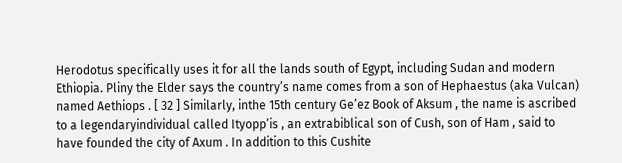Herodotus specifically uses it for all the lands south of Egypt, including Sudan and modern Ethiopia. Pliny the Elder says the country’s name comes from a son of Hephaestus (aka Vulcan) named Aethiops . [ 32 ] Similarly, inthe 15th century Ge’ez Book of Aksum , the name is ascribed to a legendaryindividual called Ityopp’is , an extrabiblical son of Cush, son of Ham , said to have founded the city of Axum . In addition to this Cushite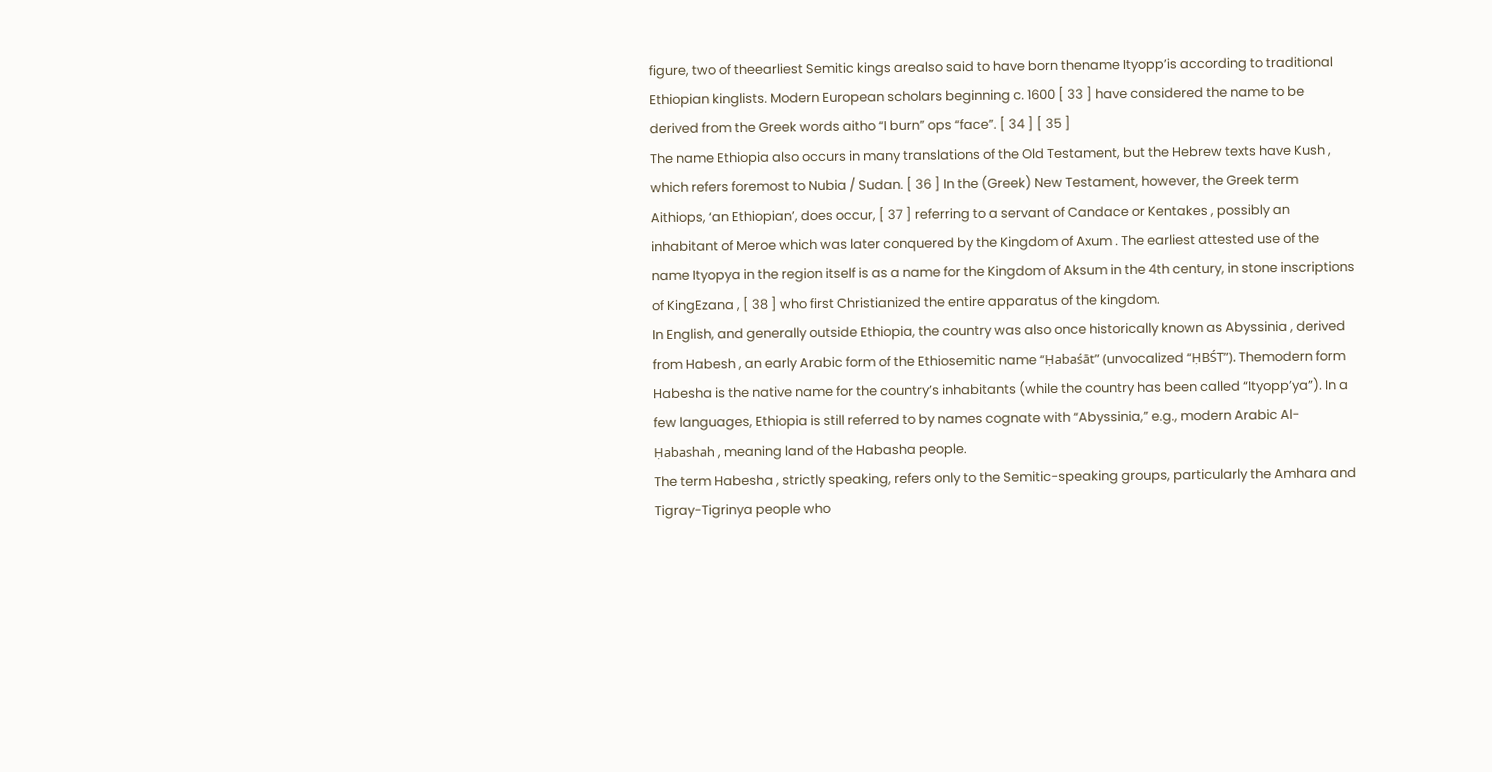figure, two of theearliest Semitic kings arealso said to have born thename Ityopp’is according to traditional Ethiopian kinglists. Modern European scholars beginning c. 1600 [ 33 ] have considered the name to be derived from the Greek words aitho “I burn” ops “face”. [ 34 ] [ 35 ]
The name Ethiopia also occurs in many translations of the Old Testament, but the Hebrew texts have Kush , which refers foremost to Nubia / Sudan. [ 36 ] In the (Greek) New Testament, however, the Greek term Aithiops, ‘an Ethiopian’, does occur, [ 37 ] referring to a servant of Candace or Kentakes , possibly an inhabitant of Meroe which was later conquered by the Kingdom of Axum . The earliest attested use of the name Ityopya in the region itself is as a name for the Kingdom of Aksum in the 4th century, in stone inscriptions of KingEzana , [ 38 ] who first Christianized the entire apparatus of the kingdom.
In English, and generally outside Ethiopia, the country was also once historically known as Abyssinia , derived from Habesh , an early Arabic form of the Ethiosemitic name “Ḥabaśāt” (unvocalized “ḤBŚT”). Themodern form Habesha is the native name for the country’s inhabitants (while the country has been called “Ityopp’ya”). In a few languages, Ethiopia is still referred to by names cognate with “Abyssinia,” e.g., modern Arabic Al-Ḥabashah , meaning land of the Habasha people.
The term Habesha , strictly speaking, refers only to the Semitic-speaking groups, particularly the Amhara and Tigray-Tigrinya people who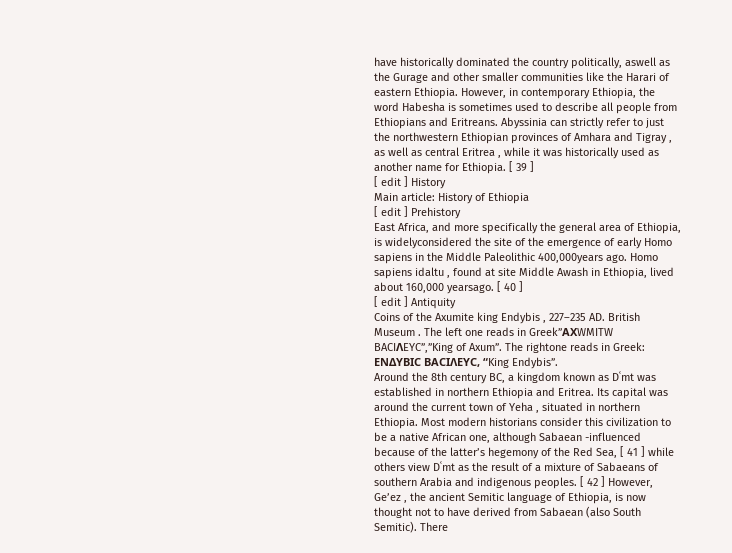have historically dominated the country politically, aswell as the Gurage and other smaller communities like the Harari of eastern Ethiopia. However, in contemporary Ethiopia, the word Habesha is sometimes used to describe all people from Ethiopians and Eritreans. Abyssinia can strictly refer to just the northwestern Ethiopian provinces of Amhara and Tigray , as well as central Eritrea , while it was historically used as another name for Ethiopia. [ 39 ]
[ edit ] History
Main article: History of Ethiopia
[ edit ] Prehistory
East Africa, and more specifically the general area of Ethiopia, is widelyconsidered the site of the emergence of early Homo sapiens in the Middle Paleolithic 400,000years ago. Homo sapiens idaltu , found at site Middle Awash in Ethiopia, lived about 160,000 yearsago. [ 40 ]
[ edit ] Antiquity
Coins of the Axumite king Endybis , 227–235 AD. British Museum . The left one reads in Greek”AΧWMITW BACIΛEYC”,”King of Axum”. The rightone reads in Greek: ΕΝΔΥΒΙC ΒΑCΙΛΕΥC, “King Endybis”.
Around the 8th century BC, a kingdom known as Dʿmt was established in northern Ethiopia and Eritrea. Its capital was around the current town of Yeha , situated in northern Ethiopia. Most modern historians consider this civilization to be a native African one, although Sabaean -influenced because of the latter’s hegemony of the Red Sea, [ 41 ] while others view Dʿmt as the result of a mixture of Sabaeans of southern Arabia and indigenous peoples. [ 42 ] However, Ge’ez , the ancient Semitic language of Ethiopia, is now thought not to have derived from Sabaean (also South Semitic). There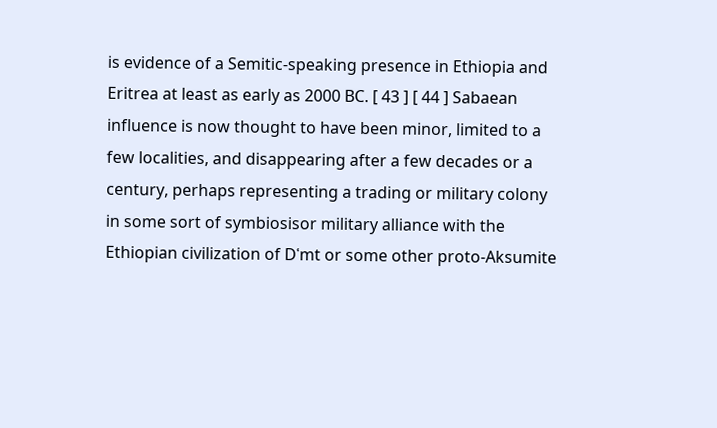is evidence of a Semitic-speaking presence in Ethiopia and Eritrea at least as early as 2000 BC. [ 43 ] [ 44 ] Sabaean influence is now thought to have been minor, limited to a few localities, and disappearing after a few decades or a century, perhaps representing a trading or military colony in some sort of symbiosisor military alliance with the Ethiopian civilization of Dʿmt or some other proto-Aksumite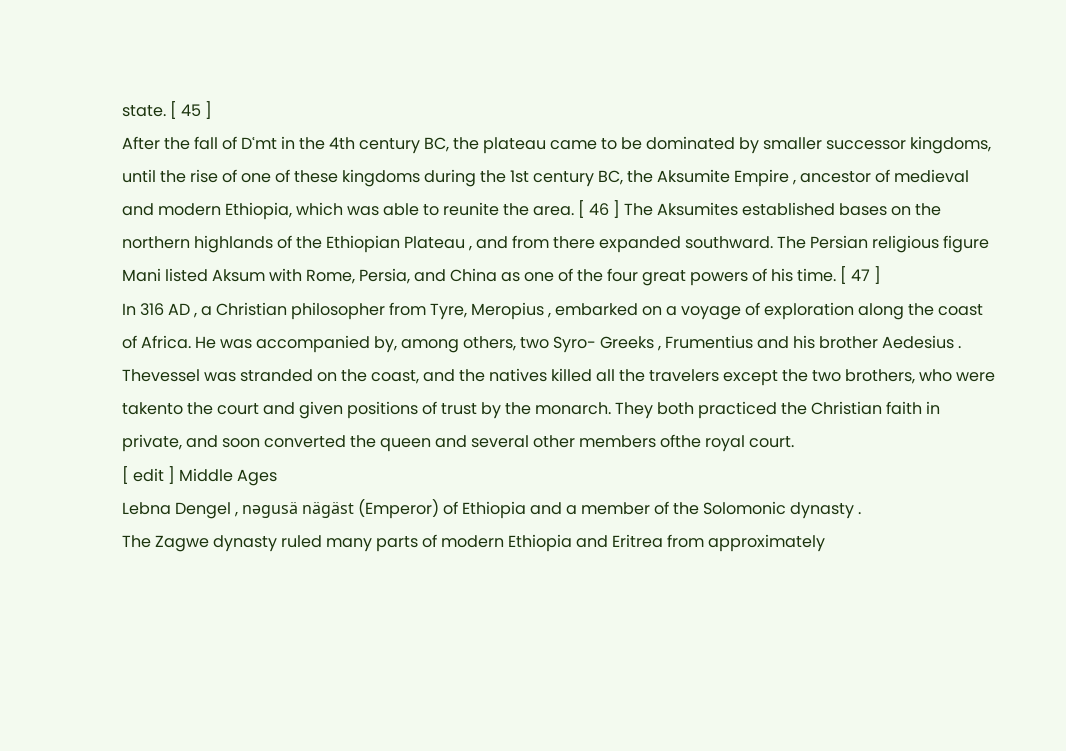state. [ 45 ]
After the fall of Dʿmt in the 4th century BC, the plateau came to be dominated by smaller successor kingdoms, until the rise of one of these kingdoms during the 1st century BC, the Aksumite Empire , ancestor of medieval and modern Ethiopia, which was able to reunite the area. [ 46 ] The Aksumites established bases on the northern highlands of the Ethiopian Plateau , and from there expanded southward. The Persian religious figure Mani listed Aksum with Rome, Persia, and China as one of the four great powers of his time. [ 47 ]
In 316 AD , a Christian philosopher from Tyre, Meropius , embarked on a voyage of exploration along the coast of Africa. He was accompanied by, among others, two Syro- Greeks , Frumentius and his brother Aedesius . Thevessel was stranded on the coast, and the natives killed all the travelers except the two brothers, who were takento the court and given positions of trust by the monarch. They both practiced the Christian faith in private, and soon converted the queen and several other members ofthe royal court.
[ edit ] Middle Ages
Lebna Dengel , nəgusä nägäst (Emperor) of Ethiopia and a member of the Solomonic dynasty .
The Zagwe dynasty ruled many parts of modern Ethiopia and Eritrea from approximately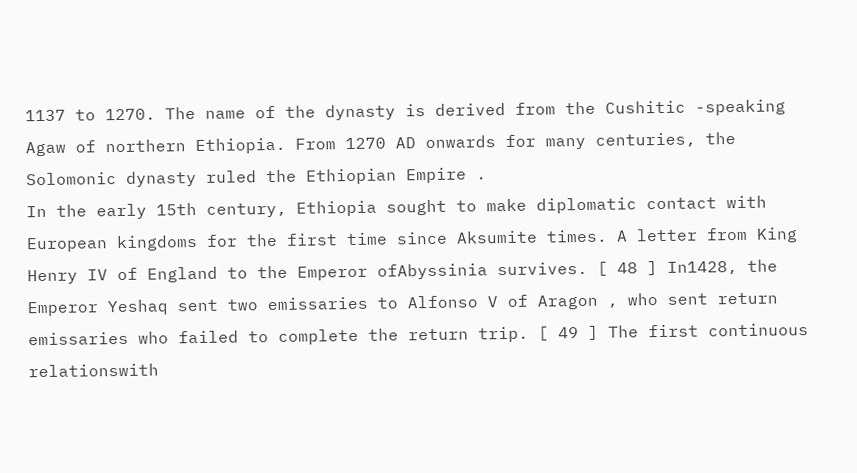1137 to 1270. The name of the dynasty is derived from the Cushitic -speaking Agaw of northern Ethiopia. From 1270 AD onwards for many centuries, the Solomonic dynasty ruled the Ethiopian Empire .
In the early 15th century, Ethiopia sought to make diplomatic contact with European kingdoms for the first time since Aksumite times. A letter from King Henry IV of England to the Emperor ofAbyssinia survives. [ 48 ] In1428, the Emperor Yeshaq sent two emissaries to Alfonso V of Aragon , who sent return emissaries who failed to complete the return trip. [ 49 ] The first continuous relationswith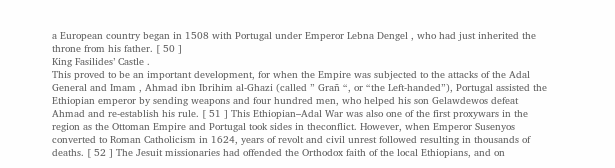a European country began in 1508 with Portugal under Emperor Lebna Dengel , who had just inherited the throne from his father. [ 50 ]
King Fasilides’ Castle .
This proved to be an important development, for when the Empire was subjected to the attacks of the Adal General and Imam , Ahmad ibn Ibrihim al-Ghazi (called ” Grañ “, or “the Left-handed”), Portugal assisted the Ethiopian emperor by sending weapons and four hundred men, who helped his son Gelawdewos defeat Ahmad and re-establish his rule. [ 51 ] This Ethiopian–Adal War was also one of the first proxywars in the region as the Ottoman Empire and Portugal took sides in theconflict. However, when Emperor Susenyos converted to Roman Catholicism in 1624, years of revolt and civil unrest followed resulting in thousands of deaths. [ 52 ] The Jesuit missionaries had offended the Orthodox faith of the local Ethiopians, and on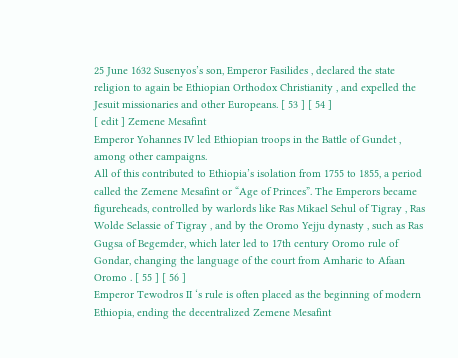25 June 1632 Susenyos’s son, Emperor Fasilides , declared the state religion to again be Ethiopian Orthodox Christianity , and expelled the Jesuit missionaries and other Europeans. [ 53 ] [ 54 ]
[ edit ] Zemene Mesafint
Emperor Yohannes IV led Ethiopian troops in the Battle of Gundet , among other campaigns.
All of this contributed to Ethiopia’s isolation from 1755 to 1855, a period called the Zemene Mesafint or “Age of Princes”. The Emperors became figureheads, controlled by warlords like Ras Mikael Sehul of Tigray , Ras Wolde Selassie of Tigray , and by the Oromo Yejju dynasty , such as Ras Gugsa of Begemder, which later led to 17th century Oromo rule of Gondar, changing the language of the court from Amharic to Afaan Oromo . [ 55 ] [ 56 ]
Emperor Tewodros II ‘s rule is often placed as the beginning of modern Ethiopia, ending the decentralized Zemene Mesafint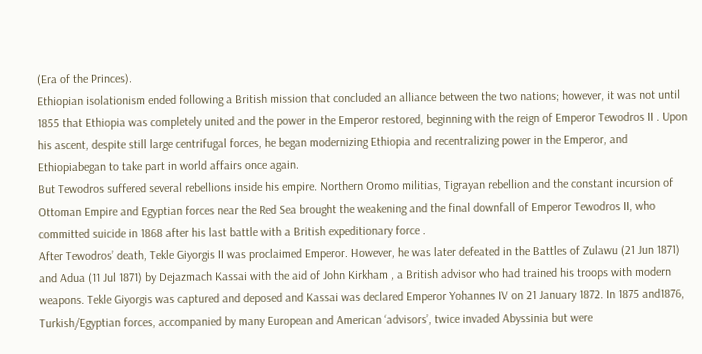(Era of the Princes).
Ethiopian isolationism ended following a British mission that concluded an alliance between the two nations; however, it was not until 1855 that Ethiopia was completely united and the power in the Emperor restored, beginning with the reign of Emperor Tewodros II . Upon his ascent, despite still large centrifugal forces, he began modernizing Ethiopia and recentralizing power in the Emperor, and Ethiopiabegan to take part in world affairs once again.
But Tewodros suffered several rebellions inside his empire. Northern Oromo militias, Tigrayan rebellion and the constant incursion of Ottoman Empire and Egyptian forces near the Red Sea brought the weakening and the final downfall of Emperor Tewodros II, who committed suicide in 1868 after his last battle with a British expeditionary force .
After Tewodros’ death, Tekle Giyorgis II was proclaimed Emperor. However, he was later defeated in the Battles of Zulawu (21 Jun 1871) and Adua (11 Jul 1871) by Dejazmach Kassai with the aid of John Kirkham , a British advisor who had trained his troops with modern weapons. Tekle Giyorgis was captured and deposed and Kassai was declared Emperor Yohannes IV on 21 January 1872. In 1875 and1876, Turkish/Egyptian forces, accompanied by many European and American ‘advisors’, twice invaded Abyssinia but were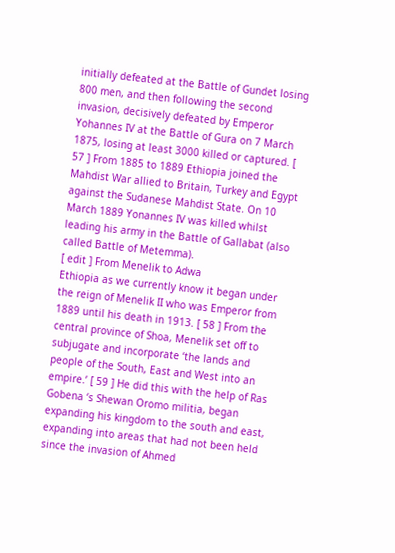initially defeated at the Battle of Gundet losing 800 men, and then following the second invasion, decisively defeated by Emperor Yohannes IV at the Battle of Gura on 7 March 1875, losing at least 3000 killed or captured. [ 57 ] From 1885 to 1889 Ethiopia joined the Mahdist War allied to Britain, Turkey and Egypt against the Sudanese Mahdist State. On 10 March 1889 Yonannes IV was killed whilst leading his army in the Battle of Gallabat (also called Battle of Metemma).
[ edit ] From Menelik to Adwa
Ethiopia as we currently know it began under the reign of Menelik II who was Emperor from 1889 until his death in 1913. [ 58 ] From the central province of Shoa, Menelik set off to subjugate and incorporate ‘the lands and people of the South, East and West into an empire.’ [ 59 ] He did this with the help of Ras Gobena ‘s Shewan Oromo militia, began expanding his kingdom to the south and east, expanding into areas that had not been held since the invasion of Ahmed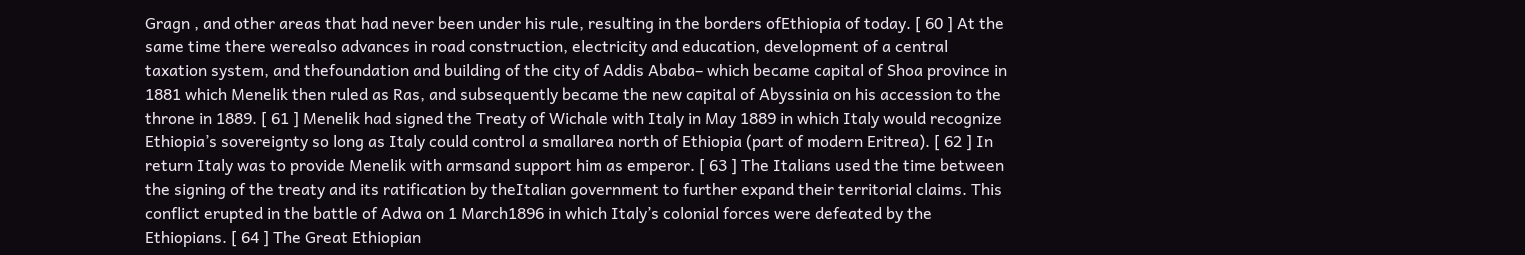Gragn , and other areas that had never been under his rule, resulting in the borders ofEthiopia of today. [ 60 ] At the same time there werealso advances in road construction, electricity and education, development of a central taxation system, and thefoundation and building of the city of Addis Ababa– which became capital of Shoa province in 1881 which Menelik then ruled as Ras, and subsequently became the new capital of Abyssinia on his accession to the throne in 1889. [ 61 ] Menelik had signed the Treaty of Wichale with Italy in May 1889 in which Italy would recognize Ethiopia’s sovereignty so long as Italy could control a smallarea north of Ethiopia (part of modern Eritrea). [ 62 ] In return Italy was to provide Menelik with armsand support him as emperor. [ 63 ] The Italians used the time between the signing of the treaty and its ratification by theItalian government to further expand their territorial claims. This conflict erupted in the battle of Adwa on 1 March1896 in which Italy’s colonial forces were defeated by the Ethiopians. [ 64 ] The Great Ethiopian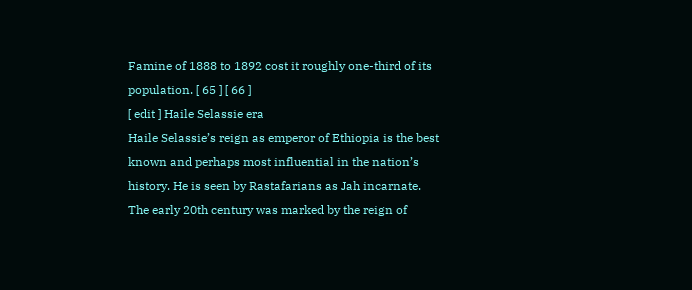Famine of 1888 to 1892 cost it roughly one-third of its population. [ 65 ] [ 66 ]
[ edit ] Haile Selassie era
Haile Selassie’s reign as emperor of Ethiopia is the best known and perhaps most influential in the nation’s history. He is seen by Rastafarians as Jah incarnate.
The early 20th century was marked by the reign of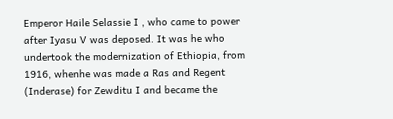Emperor Haile Selassie I , who came to power after Iyasu V was deposed. It was he who undertook the modernization of Ethiopia, from 1916, whenhe was made a Ras and Regent (Inderase) for Zewditu I and became the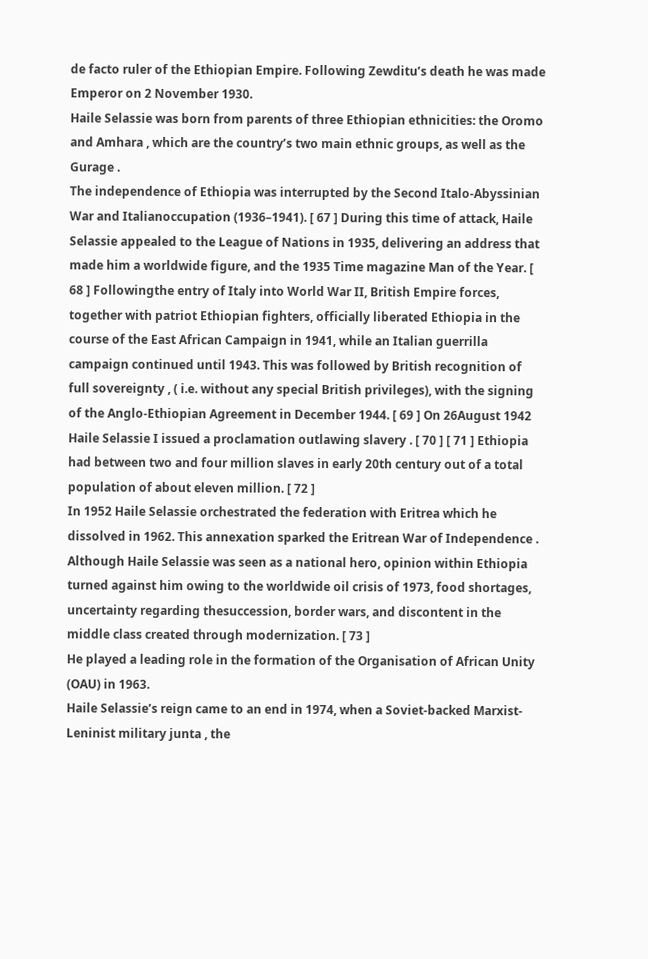de facto ruler of the Ethiopian Empire. Following Zewditu’s death he was made Emperor on 2 November 1930.
Haile Selassie was born from parents of three Ethiopian ethnicities: the Oromo and Amhara , which are the country’s two main ethnic groups, as well as the Gurage .
The independence of Ethiopia was interrupted by the Second Italo-Abyssinian War and Italianoccupation (1936–1941). [ 67 ] During this time of attack, Haile Selassie appealed to the League of Nations in 1935, delivering an address that made him a worldwide figure, and the 1935 Time magazine Man of the Year. [ 68 ] Followingthe entry of Italy into World War II, British Empire forces, together with patriot Ethiopian fighters, officially liberated Ethiopia in the course of the East African Campaign in 1941, while an Italian guerrilla campaign continued until 1943. This was followed by British recognition of full sovereignty , ( i.e. without any special British privileges), with the signing of the Anglo-Ethiopian Agreement in December 1944. [ 69 ] On 26August 1942 Haile Selassie I issued a proclamation outlawing slavery . [ 70 ] [ 71 ] Ethiopia had between two and four million slaves in early 20th century out of a total population of about eleven million. [ 72 ]
In 1952 Haile Selassie orchestrated the federation with Eritrea which he dissolved in 1962. This annexation sparked the Eritrean War of Independence . Although Haile Selassie was seen as a national hero, opinion within Ethiopia turned against him owing to the worldwide oil crisis of 1973, food shortages, uncertainty regarding thesuccession, border wars, and discontent in the middle class created through modernization. [ 73 ]
He played a leading role in the formation of the Organisation of African Unity (OAU) in 1963.
Haile Selassie’s reign came to an end in 1974, when a Soviet-backed Marxist-Leninist military junta , the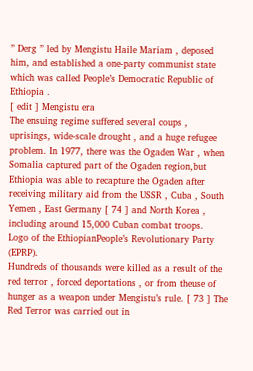” Derg ” led by Mengistu Haile Mariam , deposed him, and established a one-party communist state which was called People’s Democratic Republic of Ethiopia .
[ edit ] Mengistu era
The ensuing regime suffered several coups , uprisings, wide-scale drought , and a huge refugee problem. In 1977, there was the Ogaden War , when Somalia captured part of the Ogaden region,but Ethiopia was able to recapture the Ogaden after receiving military aid from the USSR , Cuba , South Yemen , East Germany [ 74 ] and North Korea , including around 15,000 Cuban combat troops.
Logo of the EthiopianPeople’s Revolutionary Party (EPRP).
Hundreds of thousands were killed as a result of the red terror , forced deportations , or from theuse of hunger as a weapon under Mengistu’s rule. [ 73 ] The Red Terror was carried out in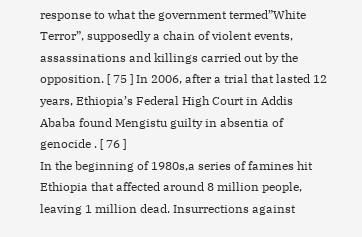response to what the government termed”White Terror”, supposedly a chain of violent events, assassinations and killings carried out by the opposition. [ 75 ] In 2006, after a trial that lasted 12 years, Ethiopia’s Federal High Court in Addis Ababa found Mengistu guilty in absentia of genocide . [ 76 ]
In the beginning of 1980s,a series of famines hit Ethiopia that affected around 8 million people, leaving 1 million dead. Insurrections against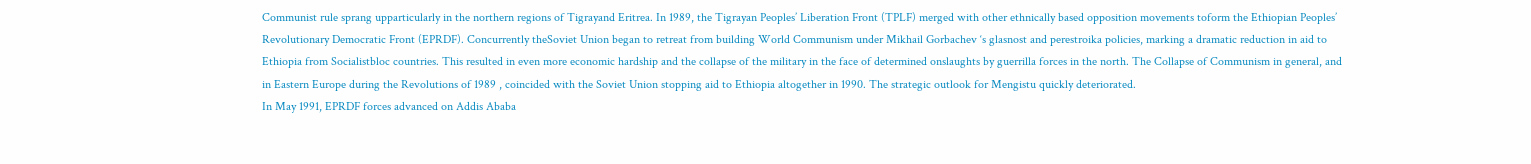Communist rule sprang upparticularly in the northern regions of Tigrayand Eritrea. In 1989, the Tigrayan Peoples’ Liberation Front (TPLF) merged with other ethnically based opposition movements toform the Ethiopian Peoples’ Revolutionary Democratic Front (EPRDF). Concurrently theSoviet Union began to retreat from building World Communism under Mikhail Gorbachev ‘s glasnost and perestroika policies, marking a dramatic reduction in aid to Ethiopia from Socialistbloc countries. This resulted in even more economic hardship and the collapse of the military in the face of determined onslaughts by guerrilla forces in the north. The Collapse of Communism in general, and in Eastern Europe during the Revolutions of 1989 , coincided with the Soviet Union stopping aid to Ethiopia altogether in 1990. The strategic outlook for Mengistu quickly deteriorated.
In May 1991, EPRDF forces advanced on Addis Ababa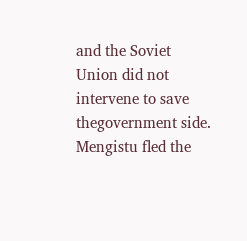and the Soviet Union did not intervene to save thegovernment side. Mengistu fled the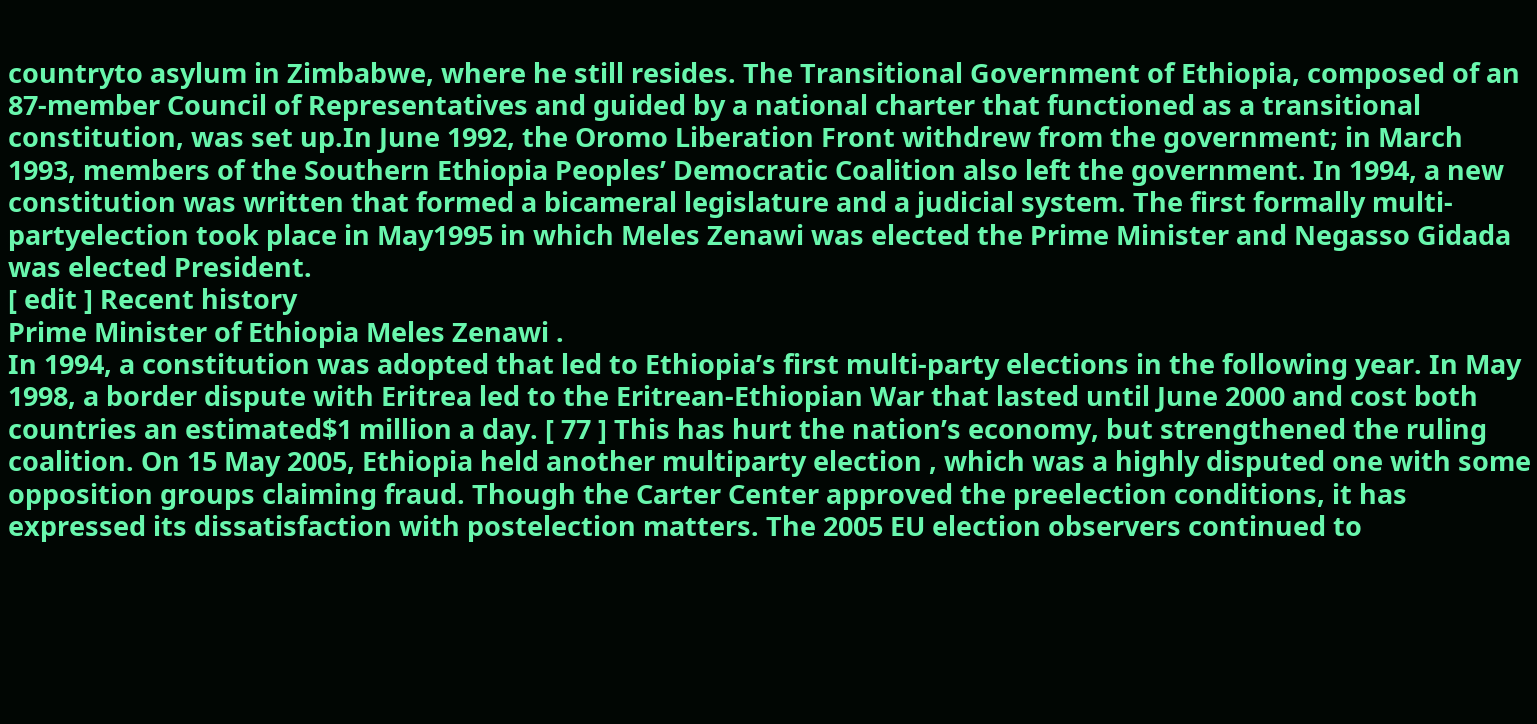countryto asylum in Zimbabwe, where he still resides. The Transitional Government of Ethiopia, composed of an 87-member Council of Representatives and guided by a national charter that functioned as a transitional constitution, was set up.In June 1992, the Oromo Liberation Front withdrew from the government; in March 1993, members of the Southern Ethiopia Peoples’ Democratic Coalition also left the government. In 1994, a new constitution was written that formed a bicameral legislature and a judicial system. The first formally multi-partyelection took place in May1995 in which Meles Zenawi was elected the Prime Minister and Negasso Gidada was elected President.
[ edit ] Recent history
Prime Minister of Ethiopia Meles Zenawi .
In 1994, a constitution was adopted that led to Ethiopia’s first multi-party elections in the following year. In May 1998, a border dispute with Eritrea led to the Eritrean-Ethiopian War that lasted until June 2000 and cost both countries an estimated$1 million a day. [ 77 ] This has hurt the nation’s economy, but strengthened the ruling coalition. On 15 May 2005, Ethiopia held another multiparty election , which was a highly disputed one with some opposition groups claiming fraud. Though the Carter Center approved the preelection conditions, it has expressed its dissatisfaction with postelection matters. The 2005 EU election observers continued to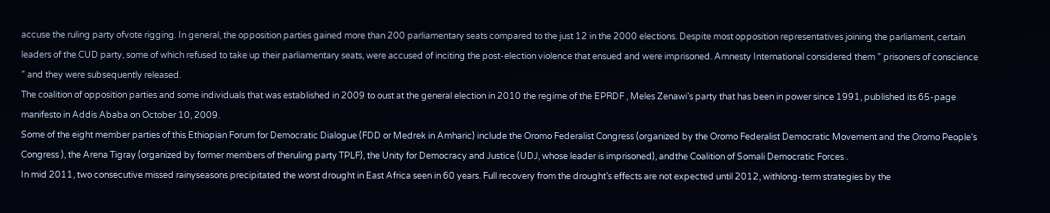accuse the ruling party ofvote rigging. In general, the opposition parties gained more than 200 parliamentary seats compared to the just 12 in the 2000 elections. Despite most opposition representatives joining the parliament, certain leaders of the CUD party, some of which refused to take up their parliamentary seats, were accused of inciting the post-election violence that ensued and were imprisoned. Amnesty International considered them ” prisoners of conscience ” and they were subsequently released.
The coalition of opposition parties and some individuals that was established in 2009 to oust at the general election in 2010 the regime of the EPRDF , Meles Zenawi’s party that has been in power since 1991, published its 65-page manifesto in Addis Ababa on October 10, 2009.
Some of the eight member parties of this Ethiopian Forum for Democratic Dialogue (FDD or Medrek in Amharic) include the Oromo Federalist Congress (organized by the Oromo Federalist Democratic Movement and the Oromo People’s Congress ), the Arena Tigray (organized by former members of theruling party TPLF), the Unity for Democracy and Justice (UDJ, whose leader is imprisoned), andthe Coalition of Somali Democratic Forces .
In mid 2011, two consecutive missed rainyseasons precipitated the worst drought in East Africa seen in 60 years. Full recovery from the drought’s effects are not expected until 2012, withlong-term strategies by the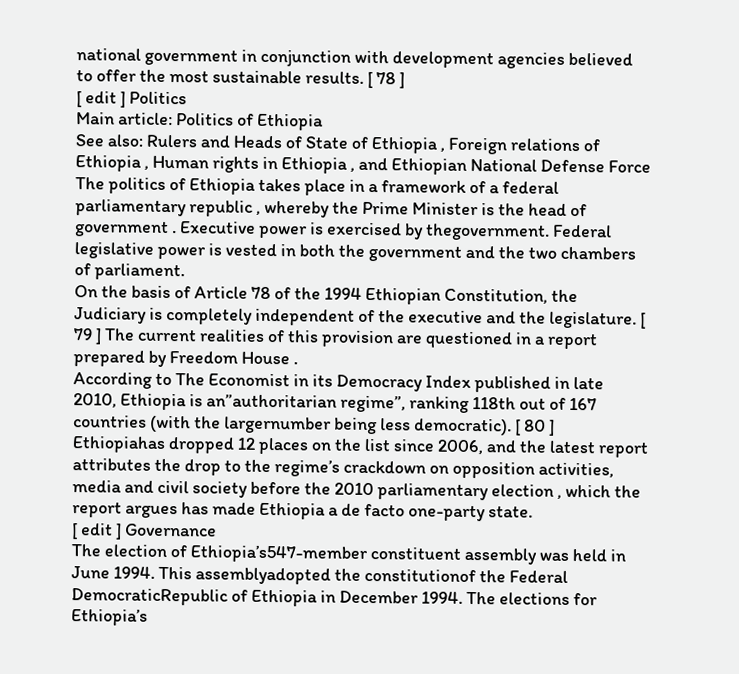national government in conjunction with development agencies believed to offer the most sustainable results. [ 78 ]
[ edit ] Politics
Main article: Politics of Ethiopia
See also: Rulers and Heads of State of Ethiopia , Foreign relations of Ethiopia , Human rights in Ethiopia , and Ethiopian National Defense Force
The politics of Ethiopia takes place in a framework of a federal parliamentary republic , whereby the Prime Minister is the head of government . Executive power is exercised by thegovernment. Federal legislative power is vested in both the government and the two chambers of parliament.
On the basis of Article 78 of the 1994 Ethiopian Constitution, the Judiciary is completely independent of the executive and the legislature. [ 79 ] The current realities of this provision are questioned in a report prepared by Freedom House .
According to The Economist in its Democracy Index published in late 2010, Ethiopia is an”authoritarian regime”, ranking 118th out of 167 countries (with the largernumber being less democratic). [ 80 ] Ethiopiahas dropped 12 places on the list since 2006, and the latest report attributes the drop to the regime’s crackdown on opposition activities, media and civil society before the 2010 parliamentary election , which the report argues has made Ethiopia a de facto one-party state.
[ edit ] Governance
The election of Ethiopia’s547-member constituent assembly was held in June 1994. This assemblyadopted the constitutionof the Federal DemocraticRepublic of Ethiopia in December 1994. The elections for Ethiopia’s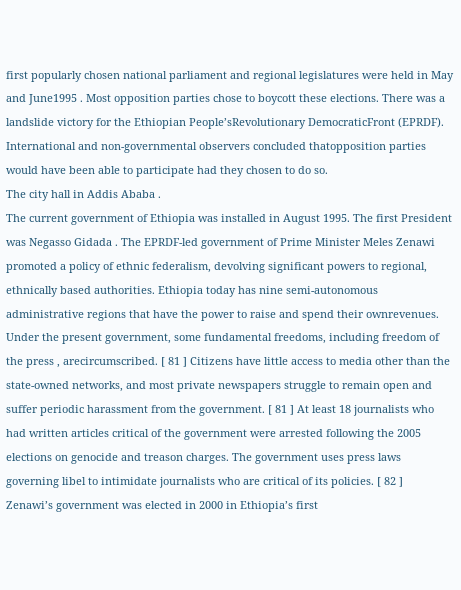first popularly chosen national parliament and regional legislatures were held in May and June1995 . Most opposition parties chose to boycott these elections. There was a landslide victory for the Ethiopian People’sRevolutionary DemocraticFront (EPRDF). International and non-governmental observers concluded thatopposition parties would have been able to participate had they chosen to do so.
The city hall in Addis Ababa .
The current government of Ethiopia was installed in August 1995. The first President was Negasso Gidada . The EPRDF-led government of Prime Minister Meles Zenawi promoted a policy of ethnic federalism, devolving significant powers to regional, ethnically based authorities. Ethiopia today has nine semi-autonomous administrative regions that have the power to raise and spend their ownrevenues. Under the present government, some fundamental freedoms, including freedom of the press , arecircumscribed. [ 81 ] Citizens have little access to media other than the state-owned networks, and most private newspapers struggle to remain open and suffer periodic harassment from the government. [ 81 ] At least 18 journalists who had written articles critical of the government were arrested following the 2005 elections on genocide and treason charges. The government uses press laws governing libel to intimidate journalists who are critical of its policies. [ 82 ]
Zenawi’s government was elected in 2000 in Ethiopia’s first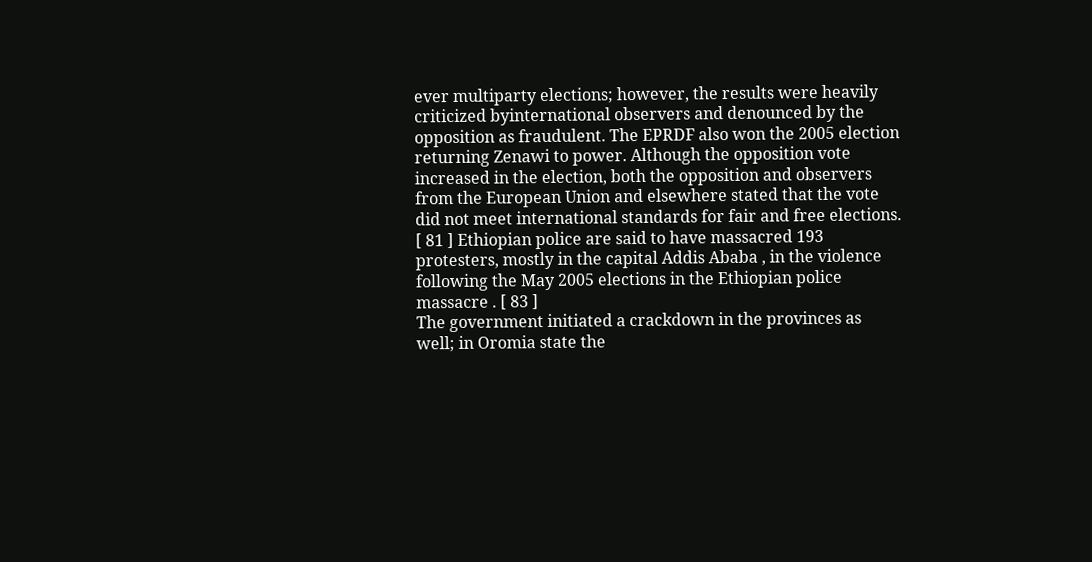ever multiparty elections; however, the results were heavily criticized byinternational observers and denounced by the opposition as fraudulent. The EPRDF also won the 2005 election returning Zenawi to power. Although the opposition vote increased in the election, both the opposition and observers from the European Union and elsewhere stated that the vote did not meet international standards for fair and free elections. [ 81 ] Ethiopian police are said to have massacred 193 protesters, mostly in the capital Addis Ababa , in the violence following the May 2005 elections in the Ethiopian police massacre . [ 83 ]
The government initiated a crackdown in the provinces as well; in Oromia state the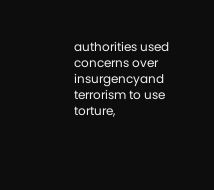authorities used concerns over insurgencyand terrorism to use torture,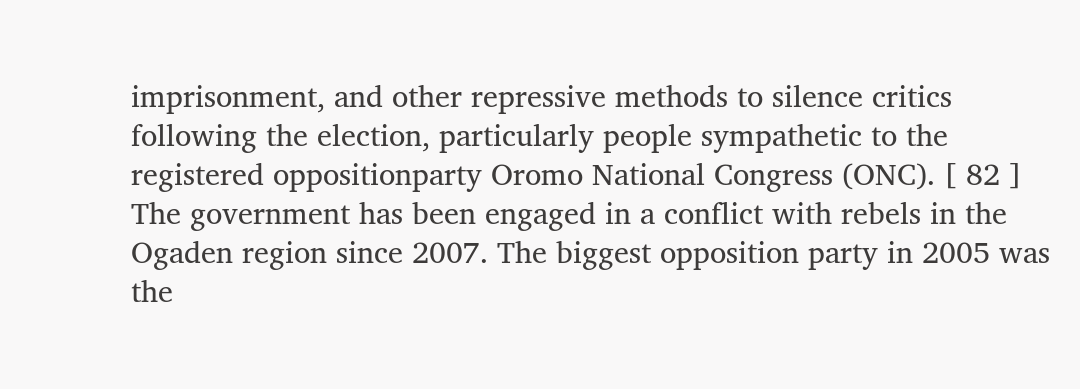imprisonment, and other repressive methods to silence critics following the election, particularly people sympathetic to the registered oppositionparty Oromo National Congress (ONC). [ 82 ] The government has been engaged in a conflict with rebels in the Ogaden region since 2007. The biggest opposition party in 2005 was the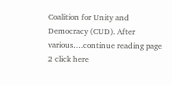Coalition for Unity and Democracy (CUD). After various….continue reading page 2 click here